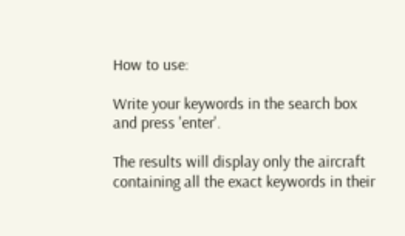How to use:

Write your keywords in the search box and press 'enter'.

The results will display only the aircraft containing all the exact keywords in their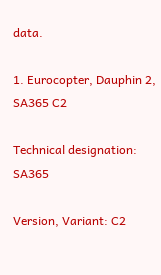data.

1. Eurocopter, Dauphin 2, SA365 C2

Technical designation: SA365

Version, Variant: C2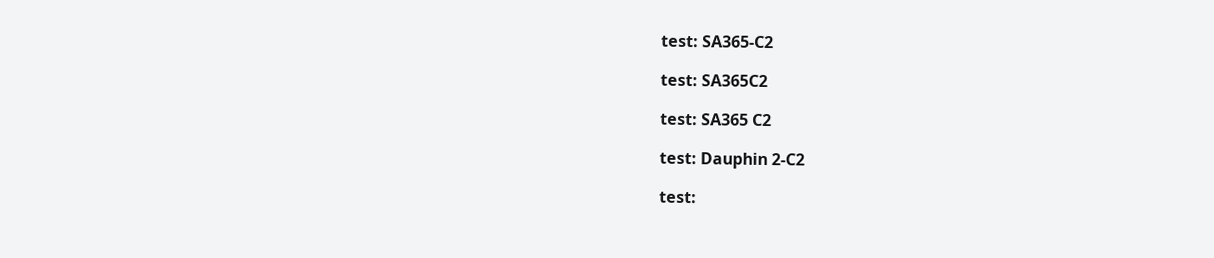test: SA365-C2

test: SA365C2

test: SA365 C2

test: Dauphin 2-C2

test: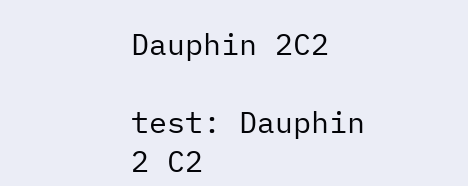Dauphin 2C2

test: Dauphin 2 C2